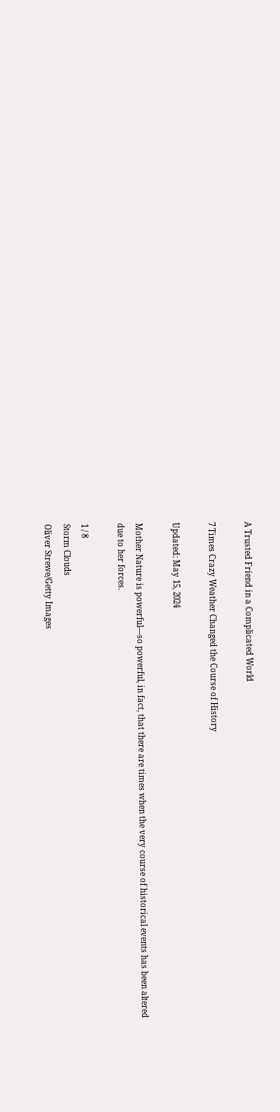A Trusted Friend in a Complicated World

7 Times Crazy Weather Changed the Course of History

Updated: May 15, 2024

Mother Nature is powerful—so powerful, in fact, that there are times when the very course of historical events has been altered due to her forces.

1 / 8
Storm Clouds
Oliver Strewe/Getty Images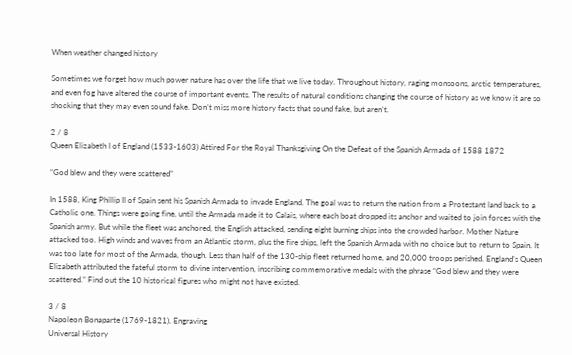When weather changed history

Sometimes we forget how much power nature has over the life that we live today. Throughout history, raging monsoons, arctic temperatures, and even fog have altered the course of important events. The results of natural conditions changing the course of history as we know it are so shocking that they may even sound fake. Don’t miss more history facts that sound fake, but aren’t.

2 / 8
Queen Elizabeth I of England (1533-1603) Attired For the Royal Thanksgiving On the Defeat of the Spanish Armada of 1588 1872

“God blew and they were scattered”

In 1588, King Phillip II of Spain sent his Spanish Armada to invade England. The goal was to return the nation from a Protestant land back to a Catholic one. Things were going fine, until the Armada made it to Calais, where each boat dropped its anchor and waited to join forces with the Spanish army. But while the fleet was anchored, the English attacked, sending eight burning ships into the crowded harbor. Mother Nature attacked too. High winds and waves from an Atlantic storm, plus the fire ships, left the Spanish Armada with no choice but to return to Spain. It was too late for most of the Armada, though. Less than half of the 130-ship fleet returned home, and 20,000 troops perished. England’s Queen Elizabeth attributed the fateful storm to divine intervention, inscribing commemorative medals with the phrase “God blew and they were scattered.” Find out the 10 historical figures who might not have existed.

3 / 8
Napoleon Bonaparte (1769-1821). Engraving
Universal History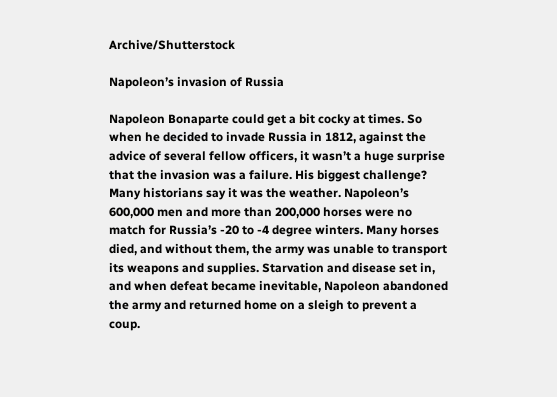Archive/Shutterstock

Napoleon’s invasion of Russia

Napoleon Bonaparte could get a bit cocky at times. So when he decided to invade Russia in 1812, against the advice of several fellow officers, it wasn’t a huge surprise that the invasion was a failure. His biggest challenge? Many historians say it was the weather. Napoleon’s 600,000 men and more than 200,000 horses were no match for Russia’s -20 to -4 degree winters. Many horses died, and without them, the army was unable to transport its weapons and supplies. Starvation and disease set in, and when defeat became inevitable, Napoleon abandoned the army and returned home on a sleigh to prevent a coup.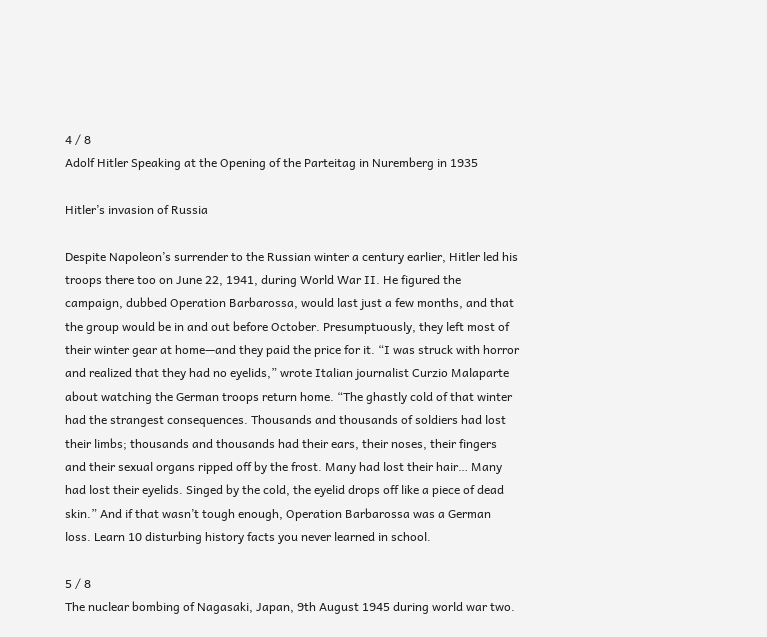4 / 8
Adolf Hitler Speaking at the Opening of the Parteitag in Nuremberg in 1935

Hitler’s invasion of Russia

Despite Napoleon’s surrender to the Russian winter a century earlier, Hitler led his troops there too on June 22, 1941, during World War II. He figured the campaign, dubbed Operation Barbarossa, would last just a few months, and that the group would be in and out before October. Presumptuously, they left most of their winter gear at home—and they paid the price for it. “I was struck with horror and realized that they had no eyelids,” wrote Italian journalist Curzio Malaparte about watching the German troops return home. “The ghastly cold of that winter had the strangest consequences. Thousands and thousands of soldiers had lost their limbs; thousands and thousands had their ears, their noses, their fingers and their sexual organs ripped off by the frost. Many had lost their hair… Many had lost their eyelids. Singed by the cold, the eyelid drops off like a piece of dead skin.” And if that wasn’t tough enough, Operation Barbarossa was a German loss. Learn 10 disturbing history facts you never learned in school.

5 / 8
The nuclear bombing of Nagasaki, Japan, 9th August 1945 during world war two.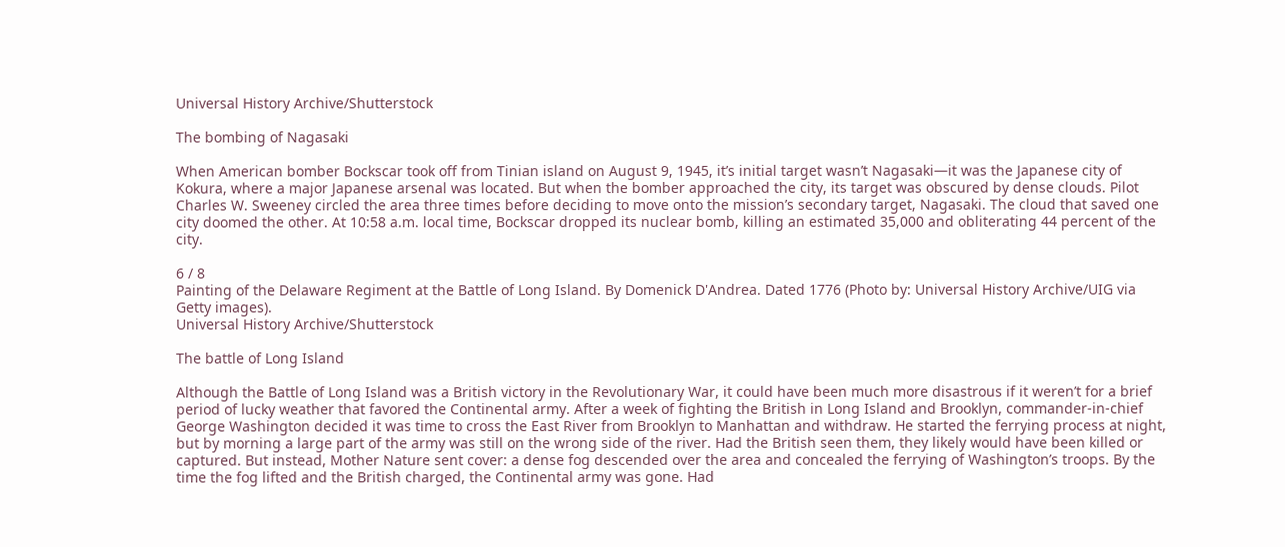Universal History Archive/Shutterstock

The bombing of Nagasaki

When American bomber Bockscar took off from Tinian island on August 9, 1945, it’s initial target wasn’t Nagasaki—it was the Japanese city of Kokura, where a major Japanese arsenal was located. But when the bomber approached the city, its target was obscured by dense clouds. Pilot Charles W. Sweeney circled the area three times before deciding to move onto the mission’s secondary target, Nagasaki. The cloud that saved one city doomed the other. At 10:58 a.m. local time, Bockscar dropped its nuclear bomb, killing an estimated 35,000 and obliterating 44 percent of the city.

6 / 8
Painting of the Delaware Regiment at the Battle of Long Island. By Domenick D'Andrea. Dated 1776 (Photo by: Universal History Archive/UIG via Getty images).
Universal History Archive/Shutterstock

The battle of Long Island

Although the Battle of Long Island was a British victory in the Revolutionary War, it could have been much more disastrous if it weren’t for a brief period of lucky weather that favored the Continental army. After a week of fighting the British in Long Island and Brooklyn, commander-in-chief George Washington decided it was time to cross the East River from Brooklyn to Manhattan and withdraw. He started the ferrying process at night, but by morning a large part of the army was still on the wrong side of the river. Had the British seen them, they likely would have been killed or captured. But instead, Mother Nature sent cover: a dense fog descended over the area and concealed the ferrying of Washington’s troops. By the time the fog lifted and the British charged, the Continental army was gone. Had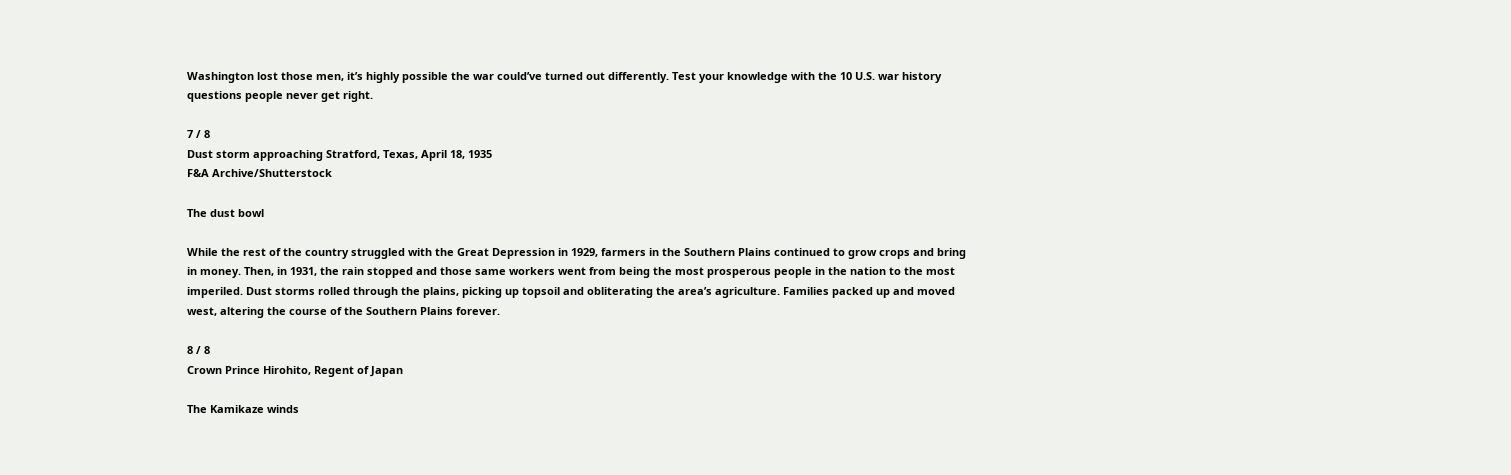Washington lost those men, it’s highly possible the war could’ve turned out differently. Test your knowledge with the 10 U.S. war history questions people never get right.

7 / 8
Dust storm approaching Stratford, Texas, April 18, 1935
F&A Archive/Shutterstock

The dust bowl

While the rest of the country struggled with the Great Depression in 1929, farmers in the Southern Plains continued to grow crops and bring in money. Then, in 1931, the rain stopped and those same workers went from being the most prosperous people in the nation to the most imperiled. Dust storms rolled through the plains, picking up topsoil and obliterating the area’s agriculture. Families packed up and moved west, altering the course of the Southern Plains forever.

8 / 8
Crown Prince Hirohito, Regent of Japan

The Kamikaze winds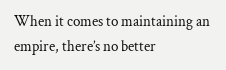When it comes to maintaining an empire, there’s no better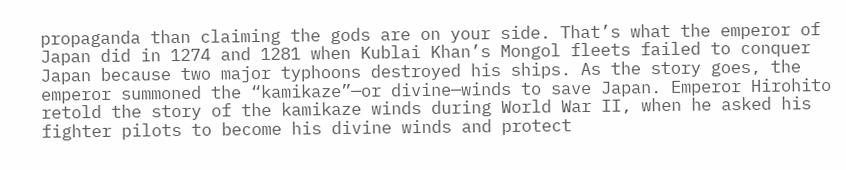propaganda than claiming the gods are on your side. That’s what the emperor of Japan did in 1274 and 1281 when Kublai Khan’s Mongol fleets failed to conquer Japan because two major typhoons destroyed his ships. As the story goes, the emperor summoned the “kamikaze”—or divine—winds to save Japan. Emperor Hirohito retold the story of the kamikaze winds during World War II, when he asked his fighter pilots to become his divine winds and protect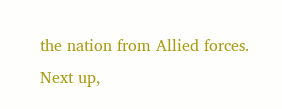the nation from Allied forces. Next up,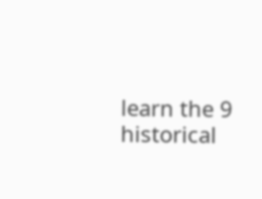learn the 9 historical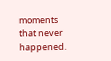moments that never happened.